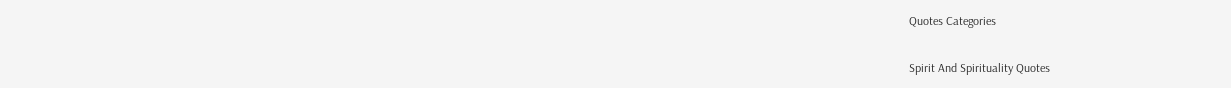Quotes Categories

Spirit And Spirituality Quotes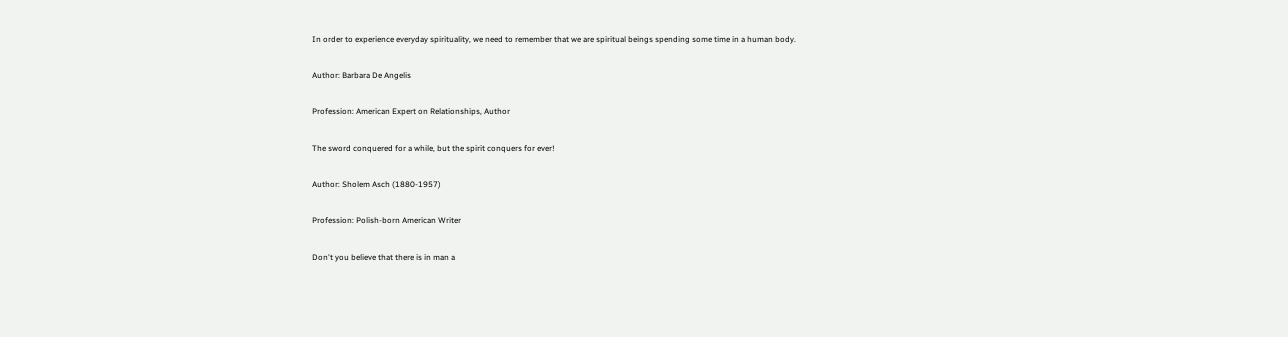In order to experience everyday spirituality, we need to remember that we are spiritual beings spending some time in a human body.

Author: Barbara De Angelis

Profession: American Expert on Relationships, Author

The sword conquered for a while, but the spirit conquers for ever!

Author: Sholem Asch (1880-1957)

Profession: Polish-born American Writer

Don't you believe that there is in man a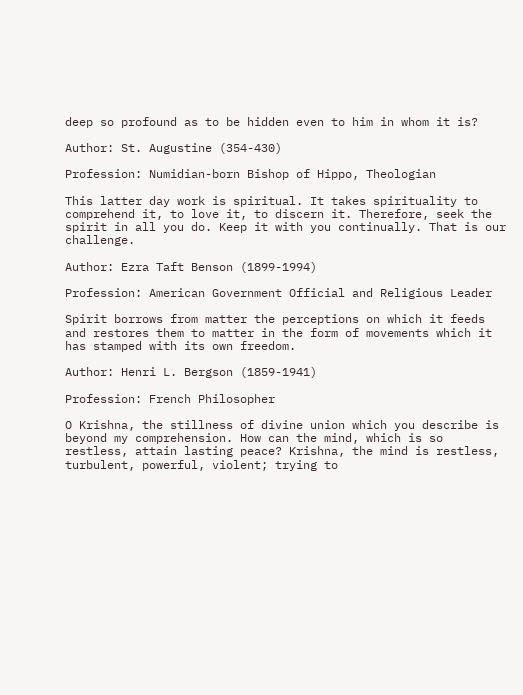deep so profound as to be hidden even to him in whom it is?

Author: St. Augustine (354-430)

Profession: Numidian-born Bishop of Hippo, Theologian

This latter day work is spiritual. It takes spirituality to comprehend it, to love it, to discern it. Therefore, seek the spirit in all you do. Keep it with you continually. That is our challenge.

Author: Ezra Taft Benson (1899-1994)

Profession: American Government Official and Religious Leader

Spirit borrows from matter the perceptions on which it feeds and restores them to matter in the form of movements which it has stamped with its own freedom.

Author: Henri L. Bergson (1859-1941)

Profession: French Philosopher

O Krishna, the stillness of divine union which you describe is beyond my comprehension. How can the mind, which is so restless, attain lasting peace? Krishna, the mind is restless, turbulent, powerful, violent; trying to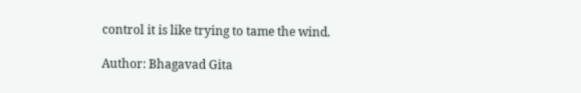control it is like trying to tame the wind.

Author: Bhagavad Gita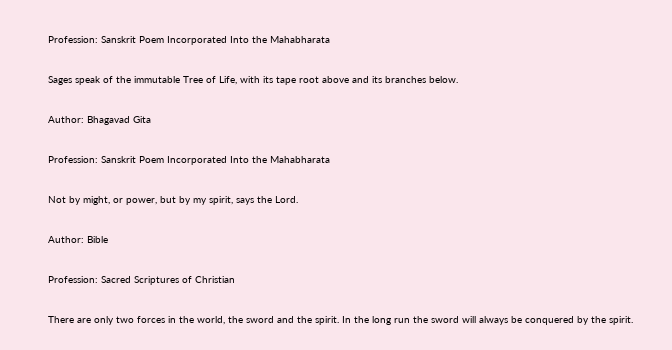Profession: Sanskrit Poem Incorporated Into the Mahabharata

Sages speak of the immutable Tree of Life, with its tape root above and its branches below.

Author: Bhagavad Gita

Profession: Sanskrit Poem Incorporated Into the Mahabharata

Not by might, or power, but by my spirit, says the Lord.

Author: Bible

Profession: Sacred Scriptures of Christian

There are only two forces in the world, the sword and the spirit. In the long run the sword will always be conquered by the spirit.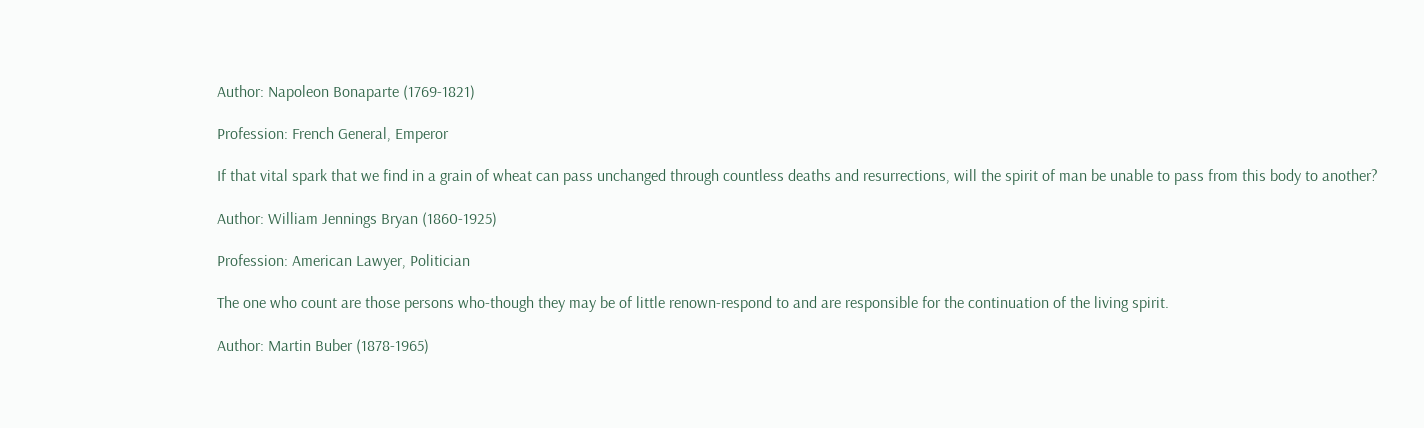Author: Napoleon Bonaparte (1769-1821)

Profession: French General, Emperor

If that vital spark that we find in a grain of wheat can pass unchanged through countless deaths and resurrections, will the spirit of man be unable to pass from this body to another?

Author: William Jennings Bryan (1860-1925)

Profession: American Lawyer, Politician

The one who count are those persons who-though they may be of little renown-respond to and are responsible for the continuation of the living spirit.

Author: Martin Buber (1878-1965)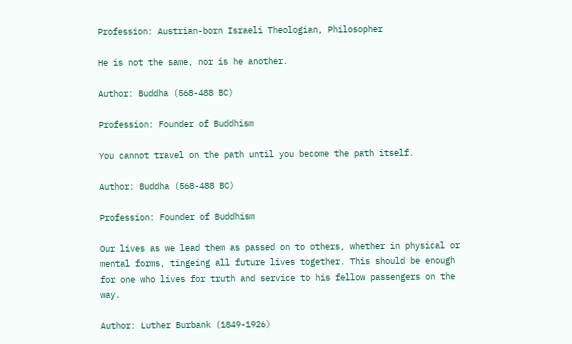Profession: Austrian-born Israeli Theologian, Philosopher

He is not the same, nor is he another.

Author: Buddha (568-488 BC)

Profession: Founder of Buddhism

You cannot travel on the path until you become the path itself.

Author: Buddha (568-488 BC)

Profession: Founder of Buddhism

Our lives as we lead them as passed on to others, whether in physical or mental forms, tingeing all future lives together. This should be enough for one who lives for truth and service to his fellow passengers on the way.

Author: Luther Burbank (1849-1926)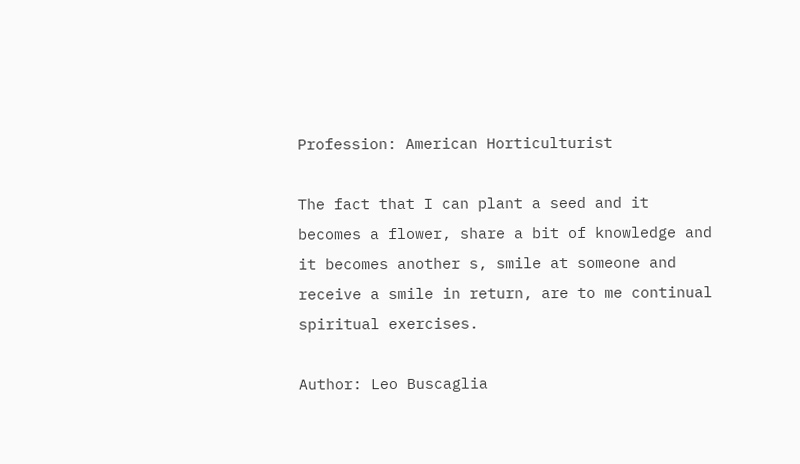Profession: American Horticulturist

The fact that I can plant a seed and it becomes a flower, share a bit of knowledge and it becomes another s, smile at someone and receive a smile in return, are to me continual spiritual exercises.

Author: Leo Buscaglia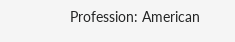Profession: American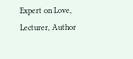Expert on Love, Lecturer, Author